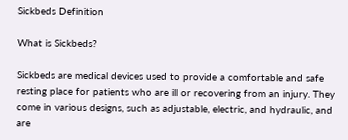Sickbeds Definition

What is Sickbeds?

Sickbeds are medical devices used to provide a comfortable and safe resting place for patients who are ill or recovering from an injury. They come in various designs, such as adjustable, electric, and hydraulic, and are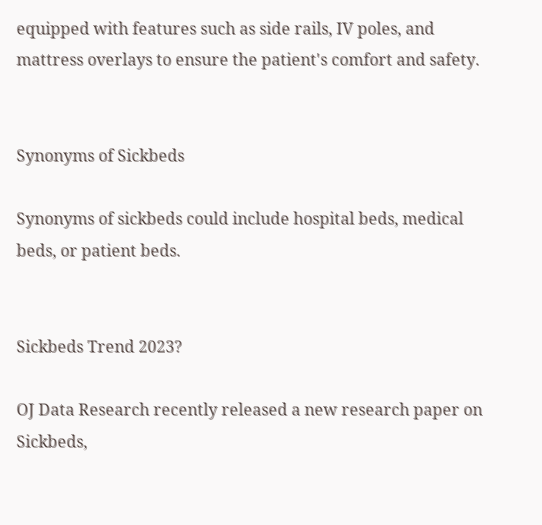equipped with features such as side rails, IV poles, and mattress overlays to ensure the patient's comfort and safety.


Synonyms of Sickbeds

Synonyms of sickbeds could include hospital beds, medical beds, or patient beds.


Sickbeds Trend 2023?

OJ Data Research recently released a new research paper on Sickbeds,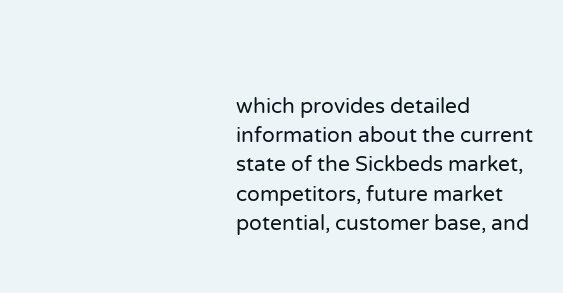which provides detailed information about the current state of the Sickbeds market, competitors, future market potential, customer base, and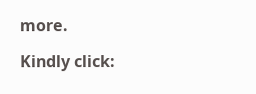more.

Kindly click: